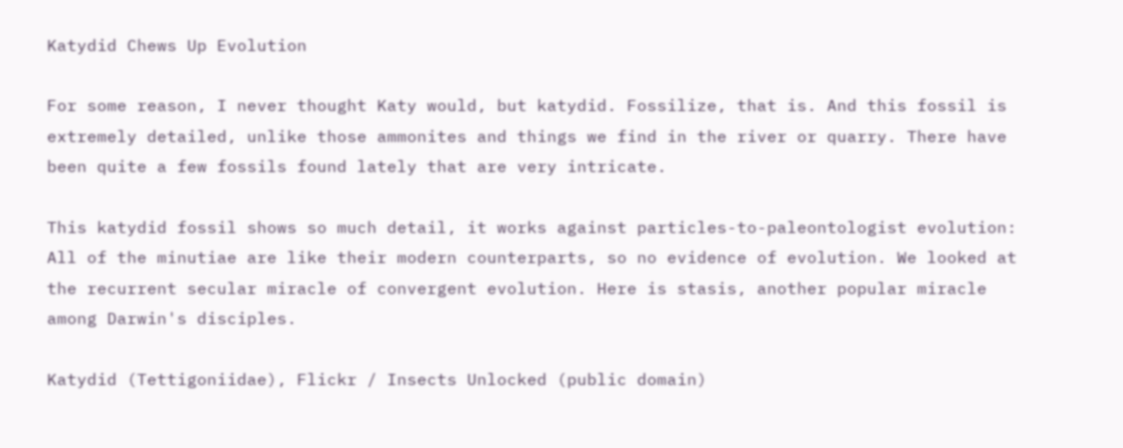Katydid Chews Up Evolution

For some reason, I never thought Katy would, but katydid. Fossilize, that is. And this fossil is extremely detailed, unlike those ammonites and things we find in the river or quarry. There have been quite a few fossils found lately that are very intricate.

This katydid fossil shows so much detail, it works against particles-to-paleontologist evolution: All of the minutiae are like their modern counterparts, so no evidence of evolution. We looked at the recurrent secular miracle of convergent evolution. Here is stasis, another popular miracle among Darwin's disciples.

Katydid (Tettigoniidae), Flickr / Insects Unlocked (public domain)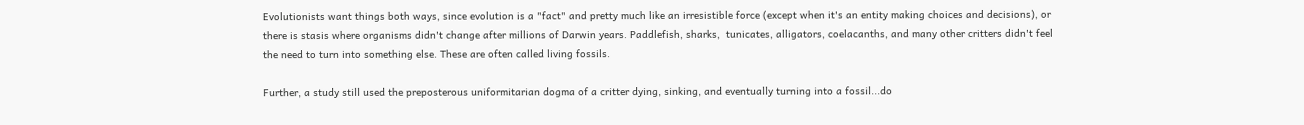Evolutionists want things both ways, since evolution is a "fact" and pretty much like an irresistible force (except when it's an entity making choices and decisions), or there is stasis where organisms didn't change after millions of Darwin years. Paddlefish, sharks,  tunicates, alligators, coelacanths, and many other critters didn't feel the need to turn into something else. These are often called living fossils.

Further, a study still used the preposterous uniformitarian dogma of a critter dying, sinking, and eventually turning into a fossil...do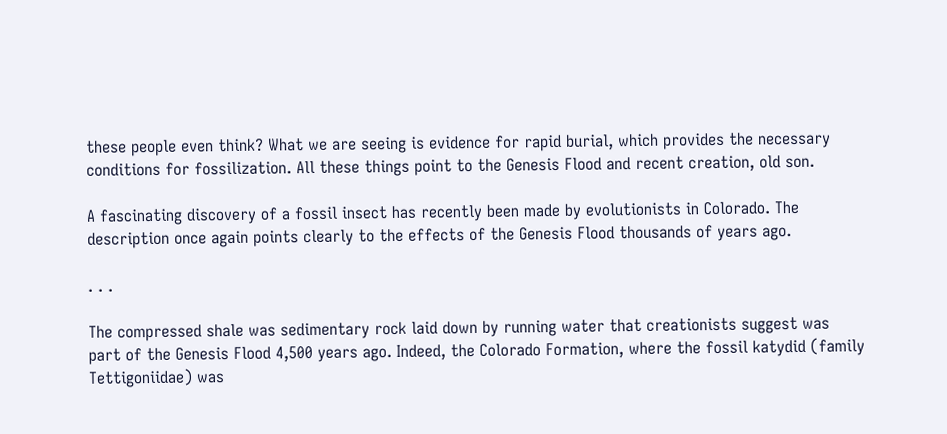these people even think? What we are seeing is evidence for rapid burial, which provides the necessary conditions for fossilization. All these things point to the Genesis Flood and recent creation, old son.

A fascinating discovery of a fossil insect has recently been made by evolutionists in Colorado. The description once again points clearly to the effects of the Genesis Flood thousands of years ago.

. . .

The compressed shale was sedimentary rock laid down by running water that creationists suggest was part of the Genesis Flood 4,500 years ago. Indeed, the Colorado Formation, where the fossil katydid (family Tettigoniidae) was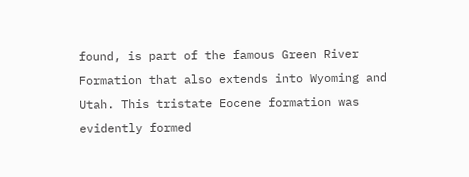found, is part of the famous Green River Formation that also extends into Wyoming and Utah. This tristate Eocene formation was evidently formed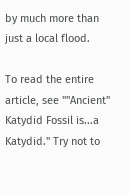by much more than just a local flood.

To read the entire article, see "''Ancient'' Katydid Fossil is...a Katydid." Try not to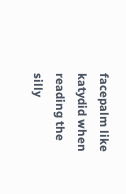facepalm like katydid when reading the silly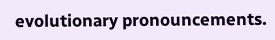evolutionary pronouncements.